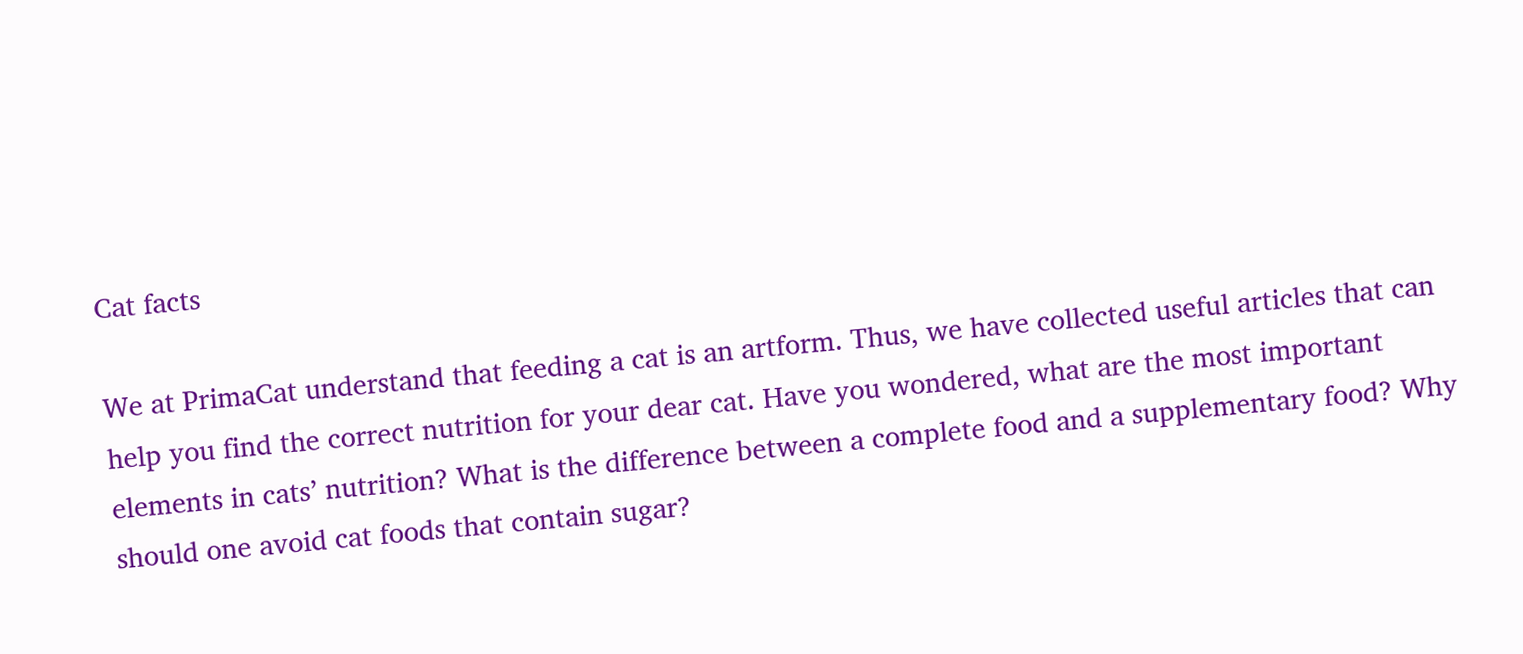Cat facts

We at PrimaCat understand that feeding a cat is an artform. Thus, we have collected useful articles that can help you find the correct nutrition for your dear cat. Have you wondered, what are the most important elements in cats’ nutrition? What is the difference between a complete food and a supplementary food? Why should one avoid cat foods that contain sugar?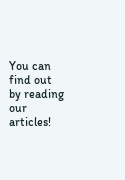You can find out by reading our articles!